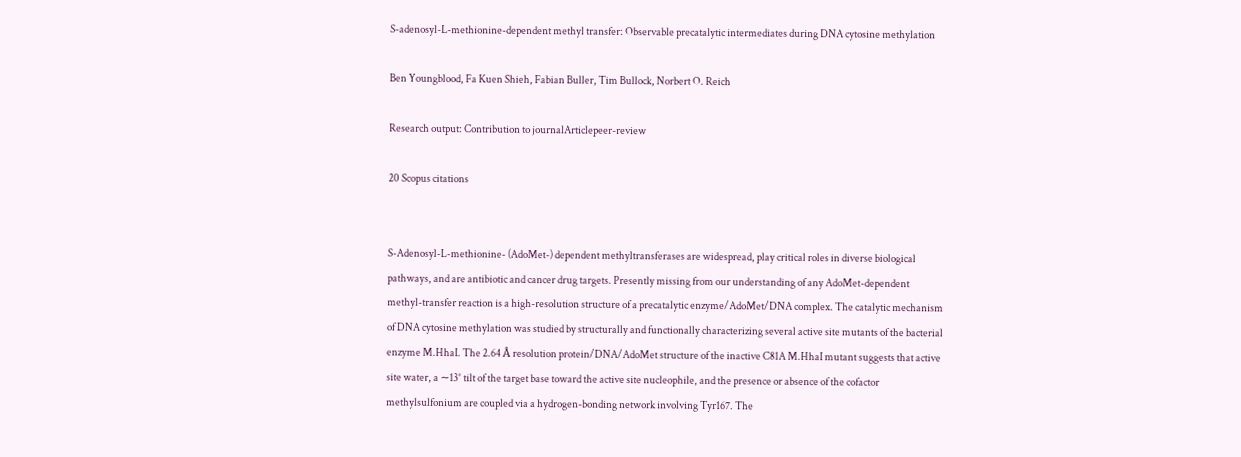S-adenosyl-L-methionine-dependent methyl transfer: Observable precatalytic intermediates during DNA cytosine methylation

Ben Youngblood, Fa Kuen Shieh, Fabian Buller, Tim Bullock, Norbert O. Reich

Research output: Contribution to journalArticlepeer-review

20 Scopus citations


S-Adenosyl-L-methionine- (AdoMet-) dependent methyltransferases are widespread, play critical roles in diverse biological pathways, and are antibiotic and cancer drug targets. Presently missing from our understanding of any AdoMet-dependent methyl-transfer reaction is a high-resolution structure of a precatalytic enzyme/AdoMet/DNA complex. The catalytic mechanism of DNA cytosine methylation was studied by structurally and functionally characterizing several active site mutants of the bacterial enzyme M.HhaI. The 2.64 Å resolution protein/DNA/AdoMet structure of the inactive C81A M.HhaI mutant suggests that active site water, a ∼13° tilt of the target base toward the active site nucleophile, and the presence or absence of the cofactor methylsulfonium are coupled via a hydrogen-bonding network involving Tyr167. The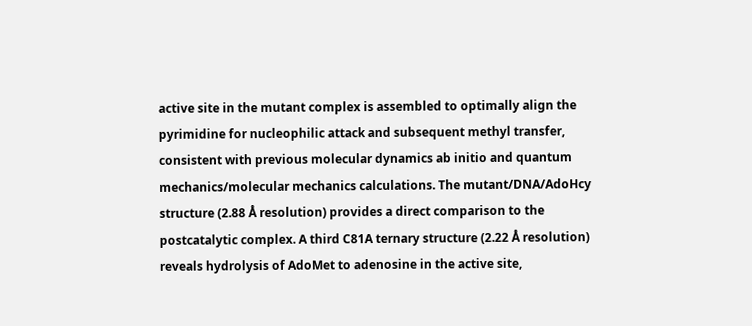active site in the mutant complex is assembled to optimally align the pyrimidine for nucleophilic attack and subsequent methyl transfer, consistent with previous molecular dynamics ab initio and quantum mechanics/molecular mechanics calculations. The mutant/DNA/AdoHcy structure (2.88 Å resolution) provides a direct comparison to the postcatalytic complex. A third C81A ternary structure (2.22 Å resolution) reveals hydrolysis of AdoMet to adenosine in the active site,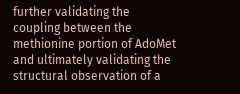further validating the coupling between the methionine portion of AdoMet and ultimately validating the structural observation of a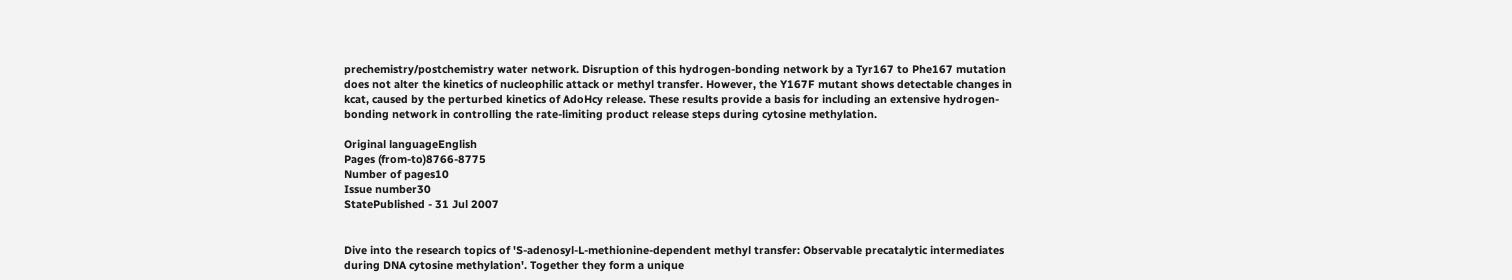prechemistry/postchemistry water network. Disruption of this hydrogen-bonding network by a Tyr167 to Phe167 mutation does not alter the kinetics of nucleophilic attack or methyl transfer. However, the Y167F mutant shows detectable changes in kcat, caused by the perturbed kinetics of AdoHcy release. These results provide a basis for including an extensive hydrogen-bonding network in controlling the rate-limiting product release steps during cytosine methylation.

Original languageEnglish
Pages (from-to)8766-8775
Number of pages10
Issue number30
StatePublished - 31 Jul 2007


Dive into the research topics of 'S-adenosyl-L-methionine-dependent methyl transfer: Observable precatalytic intermediates during DNA cytosine methylation'. Together they form a unique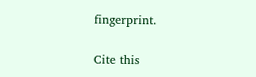fingerprint.

Cite this